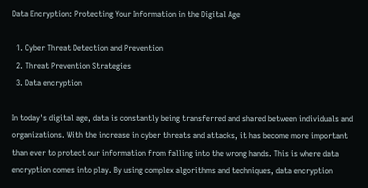Data Encryption: Protecting Your Information in the Digital Age

  1. Cyber Threat Detection and Prevention
  2. Threat Prevention Strategies
  3. Data encryption

In today's digital age, data is constantly being transferred and shared between individuals and organizations. With the increase in cyber threats and attacks, it has become more important than ever to protect our information from falling into the wrong hands. This is where data encryption comes into play. By using complex algorithms and techniques, data encryption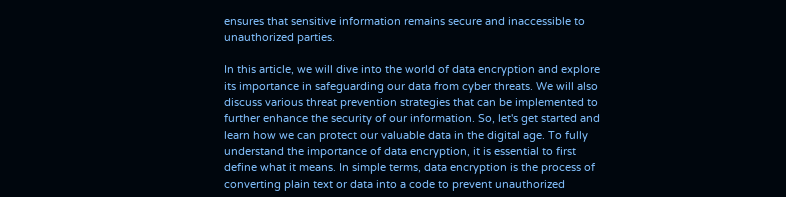ensures that sensitive information remains secure and inaccessible to unauthorized parties.

In this article, we will dive into the world of data encryption and explore its importance in safeguarding our data from cyber threats. We will also discuss various threat prevention strategies that can be implemented to further enhance the security of our information. So, let's get started and learn how we can protect our valuable data in the digital age. To fully understand the importance of data encryption, it is essential to first define what it means. In simple terms, data encryption is the process of converting plain text or data into a code to prevent unauthorized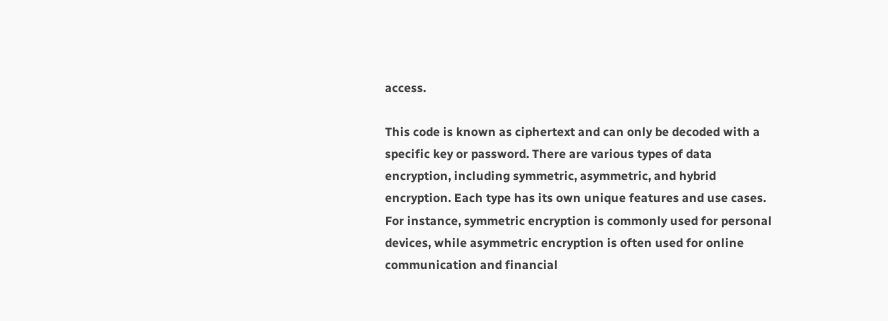access.

This code is known as ciphertext and can only be decoded with a specific key or password. There are various types of data encryption, including symmetric, asymmetric, and hybrid encryption. Each type has its own unique features and use cases. For instance, symmetric encryption is commonly used for personal devices, while asymmetric encryption is often used for online communication and financial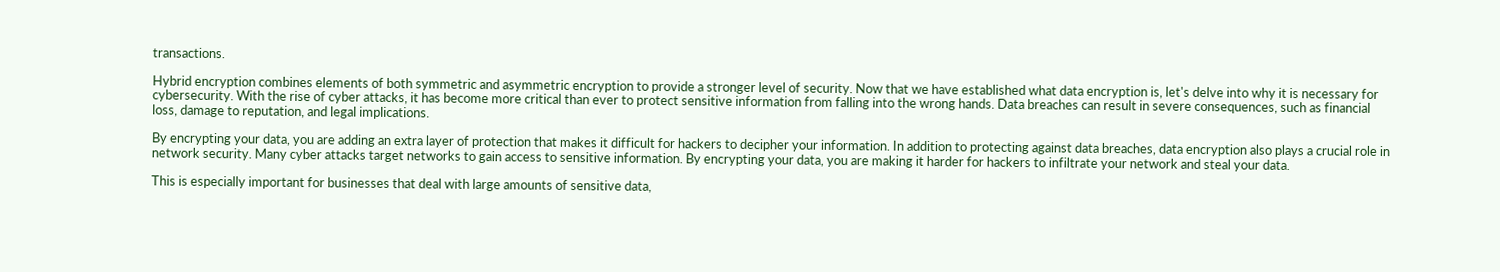transactions.

Hybrid encryption combines elements of both symmetric and asymmetric encryption to provide a stronger level of security. Now that we have established what data encryption is, let's delve into why it is necessary for cybersecurity. With the rise of cyber attacks, it has become more critical than ever to protect sensitive information from falling into the wrong hands. Data breaches can result in severe consequences, such as financial loss, damage to reputation, and legal implications.

By encrypting your data, you are adding an extra layer of protection that makes it difficult for hackers to decipher your information. In addition to protecting against data breaches, data encryption also plays a crucial role in network security. Many cyber attacks target networks to gain access to sensitive information. By encrypting your data, you are making it harder for hackers to infiltrate your network and steal your data.

This is especially important for businesses that deal with large amounts of sensitive data,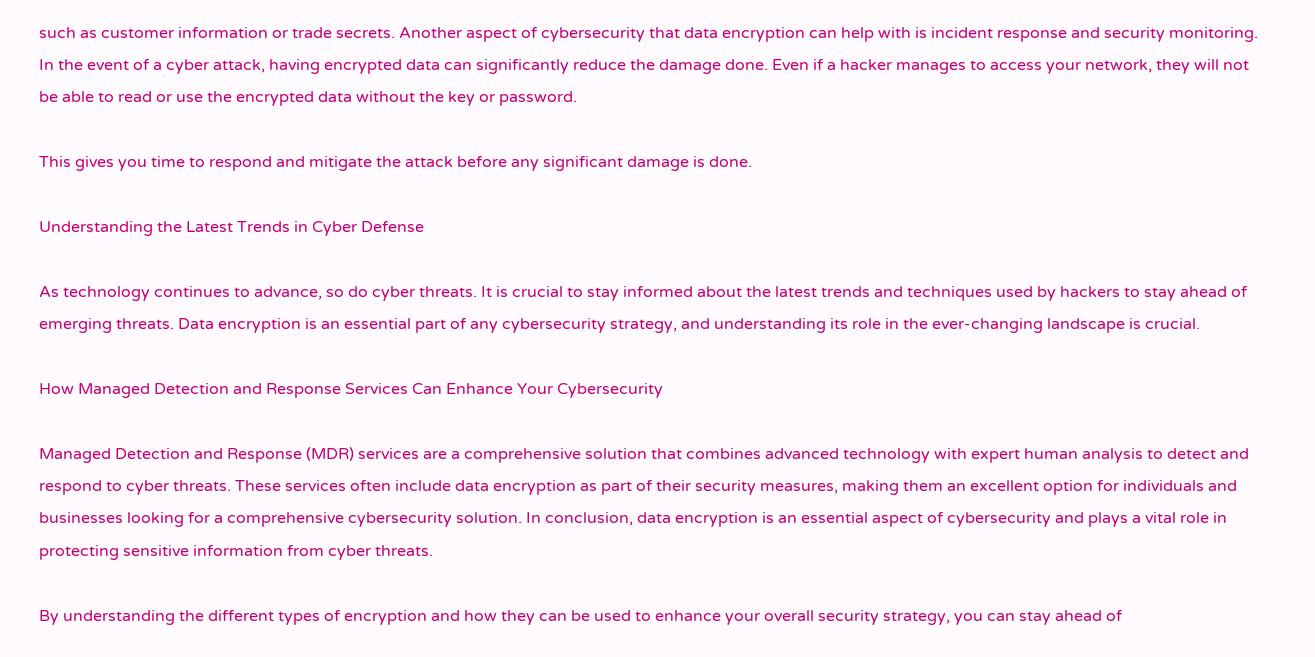such as customer information or trade secrets. Another aspect of cybersecurity that data encryption can help with is incident response and security monitoring. In the event of a cyber attack, having encrypted data can significantly reduce the damage done. Even if a hacker manages to access your network, they will not be able to read or use the encrypted data without the key or password.

This gives you time to respond and mitigate the attack before any significant damage is done.

Understanding the Latest Trends in Cyber Defense

As technology continues to advance, so do cyber threats. It is crucial to stay informed about the latest trends and techniques used by hackers to stay ahead of emerging threats. Data encryption is an essential part of any cybersecurity strategy, and understanding its role in the ever-changing landscape is crucial.

How Managed Detection and Response Services Can Enhance Your Cybersecurity

Managed Detection and Response (MDR) services are a comprehensive solution that combines advanced technology with expert human analysis to detect and respond to cyber threats. These services often include data encryption as part of their security measures, making them an excellent option for individuals and businesses looking for a comprehensive cybersecurity solution. In conclusion, data encryption is an essential aspect of cybersecurity and plays a vital role in protecting sensitive information from cyber threats.

By understanding the different types of encryption and how they can be used to enhance your overall security strategy, you can stay ahead of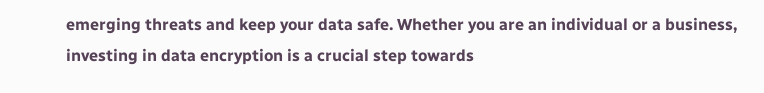emerging threats and keep your data safe. Whether you are an individual or a business, investing in data encryption is a crucial step towards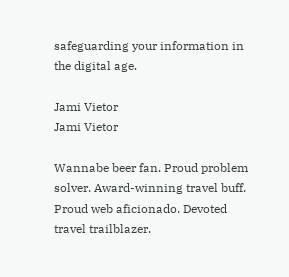safeguarding your information in the digital age.

Jami Vietor
Jami Vietor

Wannabe beer fan. Proud problem solver. Award-winning travel buff. Proud web aficionado. Devoted travel trailblazer.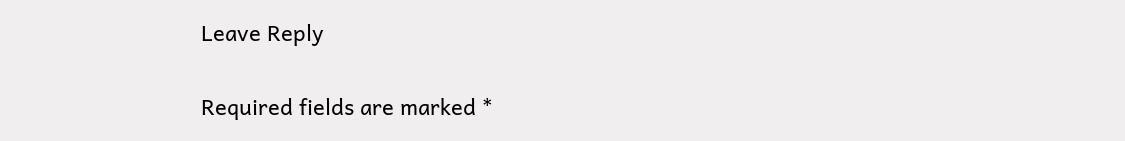Leave Reply

Required fields are marked *